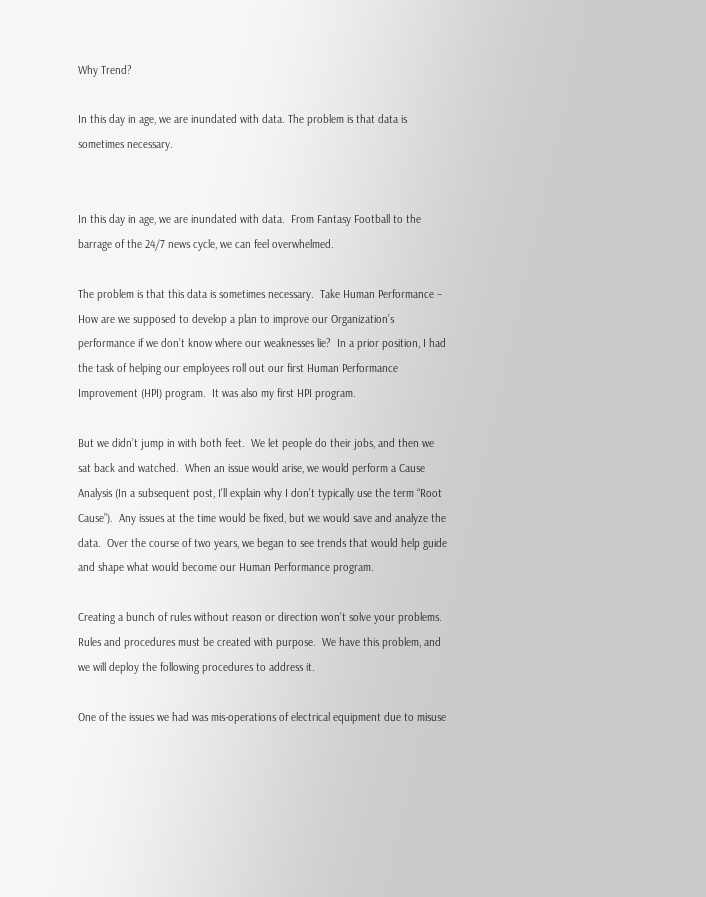Why Trend?

In this day in age, we are inundated with data. The problem is that data is sometimes necessary.


In this day in age, we are inundated with data.  From Fantasy Football to the barrage of the 24/7 news cycle, we can feel overwhelmed.

The problem is that this data is sometimes necessary.  Take Human Performance – How are we supposed to develop a plan to improve our Organization’s performance if we don’t know where our weaknesses lie?  In a prior position, I had the task of helping our employees roll out our first Human Performance Improvement (HPI) program.  It was also my first HPI program.

But we didn’t jump in with both feet.  We let people do their jobs, and then we sat back and watched.  When an issue would arise, we would perform a Cause Analysis (In a subsequent post, I’ll explain why I don’t typically use the term “Root Cause”).  Any issues at the time would be fixed, but we would save and analyze the data.  Over the course of two years, we began to see trends that would help guide and shape what would become our Human Performance program.

Creating a bunch of rules without reason or direction won’t solve your problems.  Rules and procedures must be created with purpose.  We have this problem, and we will deploy the following procedures to address it.

One of the issues we had was mis-operations of electrical equipment due to misuse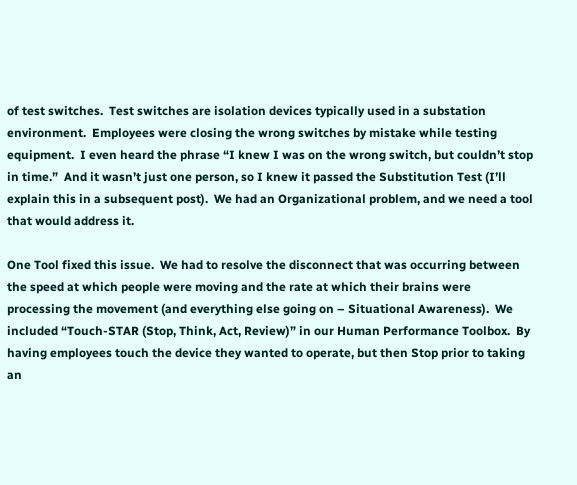of test switches.  Test switches are isolation devices typically used in a substation environment.  Employees were closing the wrong switches by mistake while testing equipment.  I even heard the phrase “I knew I was on the wrong switch, but couldn’t stop in time.”  And it wasn’t just one person, so I knew it passed the Substitution Test (I’ll explain this in a subsequent post).  We had an Organizational problem, and we need a tool that would address it.

One Tool fixed this issue.  We had to resolve the disconnect that was occurring between the speed at which people were moving and the rate at which their brains were processing the movement (and everything else going on – Situational Awareness).  We included “Touch-STAR (Stop, Think, Act, Review)” in our Human Performance Toolbox.  By having employees touch the device they wanted to operate, but then Stop prior to taking an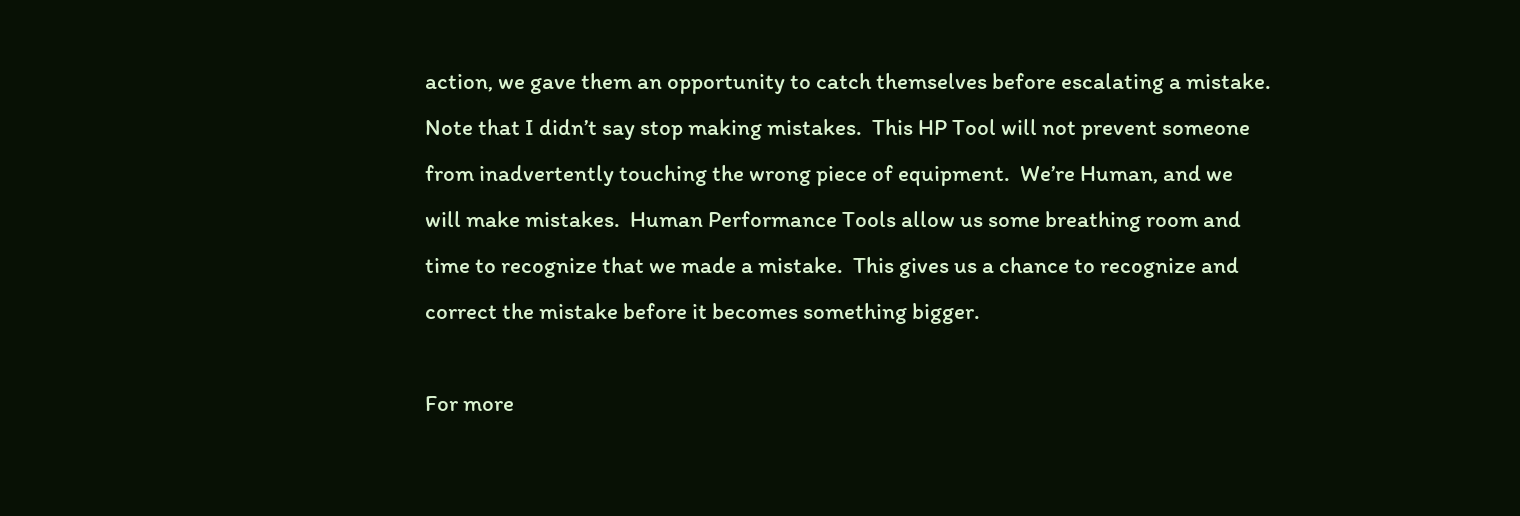action, we gave them an opportunity to catch themselves before escalating a mistake.  Note that I didn’t say stop making mistakes.  This HP Tool will not prevent someone from inadvertently touching the wrong piece of equipment.  We’re Human, and we will make mistakes.  Human Performance Tools allow us some breathing room and time to recognize that we made a mistake.  This gives us a chance to recognize and correct the mistake before it becomes something bigger.

For more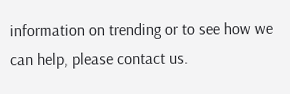information on trending or to see how we can help, please contact us.